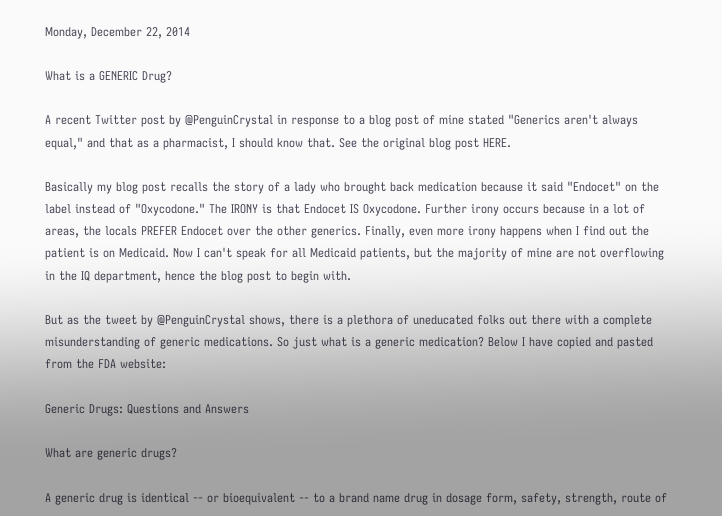Monday, December 22, 2014

What is a GENERIC Drug?

A recent Twitter post by @PenguinCrystal in response to a blog post of mine stated "Generics aren't always equal," and that as a pharmacist, I should know that. See the original blog post HERE.

Basically my blog post recalls the story of a lady who brought back medication because it said "Endocet" on the label instead of "Oxycodone." The IRONY is that Endocet IS Oxycodone. Further irony occurs because in a lot of areas, the locals PREFER Endocet over the other generics. Finally, even more irony happens when I find out the patient is on Medicaid. Now I can't speak for all Medicaid patients, but the majority of mine are not overflowing in the IQ department, hence the blog post to begin with.

But as the tweet by @PenguinCrystal shows, there is a plethora of uneducated folks out there with a complete misunderstanding of generic medications. So just what is a generic medication? Below I have copied and pasted from the FDA website:

Generic Drugs: Questions and Answers

What are generic drugs?

A generic drug is identical -- or bioequivalent -- to a brand name drug in dosage form, safety, strength, route of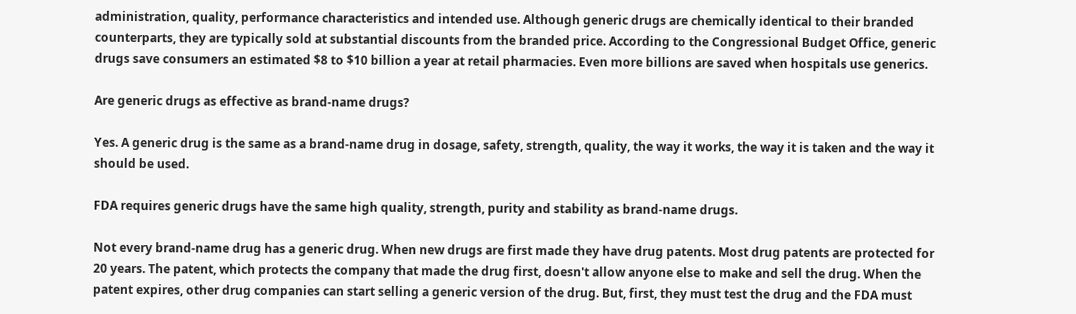administration, quality, performance characteristics and intended use. Although generic drugs are chemically identical to their branded counterparts, they are typically sold at substantial discounts from the branded price. According to the Congressional Budget Office, generic drugs save consumers an estimated $8 to $10 billion a year at retail pharmacies. Even more billions are saved when hospitals use generics.

Are generic drugs as effective as brand-name drugs?

Yes. A generic drug is the same as a brand-name drug in dosage, safety, strength, quality, the way it works, the way it is taken and the way it should be used.

FDA requires generic drugs have the same high quality, strength, purity and stability as brand-name drugs.

Not every brand-name drug has a generic drug. When new drugs are first made they have drug patents. Most drug patents are protected for 20 years. The patent, which protects the company that made the drug first, doesn't allow anyone else to make and sell the drug. When the patent expires, other drug companies can start selling a generic version of the drug. But, first, they must test the drug and the FDA must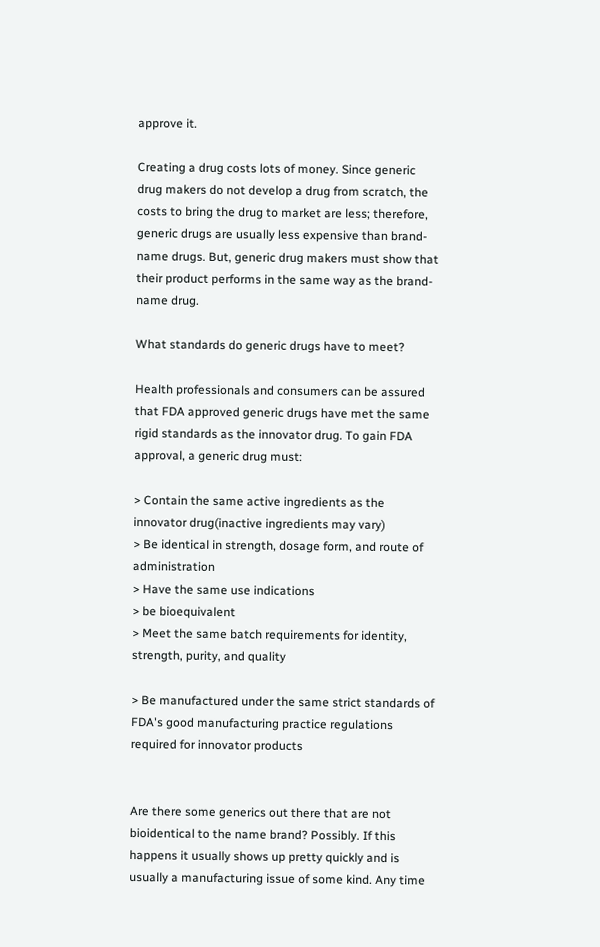approve it.

Creating a drug costs lots of money. Since generic drug makers do not develop a drug from scratch, the costs to bring the drug to market are less; therefore, generic drugs are usually less expensive than brand-name drugs. But, generic drug makers must show that their product performs in the same way as the brand-name drug.

What standards do generic drugs have to meet?

Health professionals and consumers can be assured that FDA approved generic drugs have met the same rigid standards as the innovator drug. To gain FDA approval, a generic drug must:

> Contain the same active ingredients as the innovator drug(inactive ingredients may vary)
> Be identical in strength, dosage form, and route of administration
> Have the same use indications
> be bioequivalent
> Meet the same batch requirements for identity, strength, purity, and quality

> Be manufactured under the same strict standards of FDA's good manufacturing practice regulations required for innovator products


Are there some generics out there that are not bioidentical to the name brand? Possibly. If this happens it usually shows up pretty quickly and is usually a manufacturing issue of some kind. Any time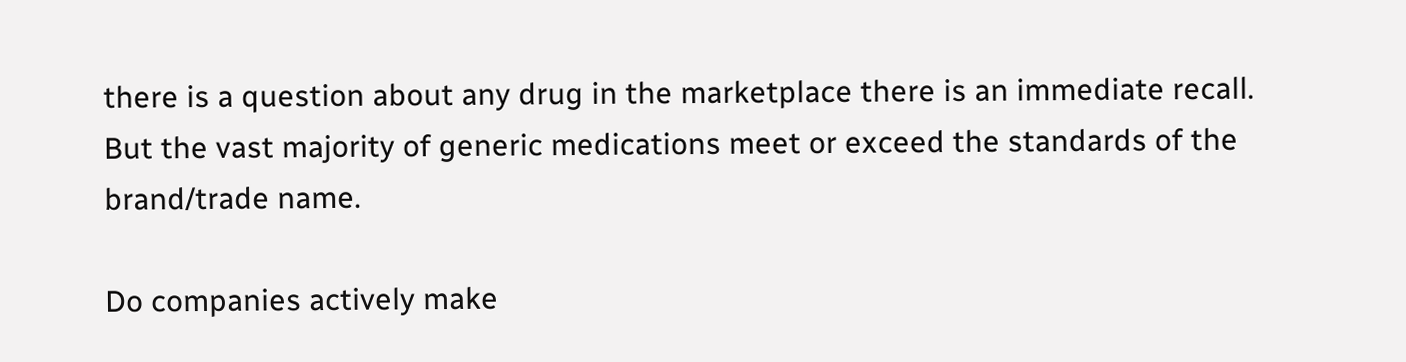there is a question about any drug in the marketplace there is an immediate recall. But the vast majority of generic medications meet or exceed the standards of the brand/trade name.

Do companies actively make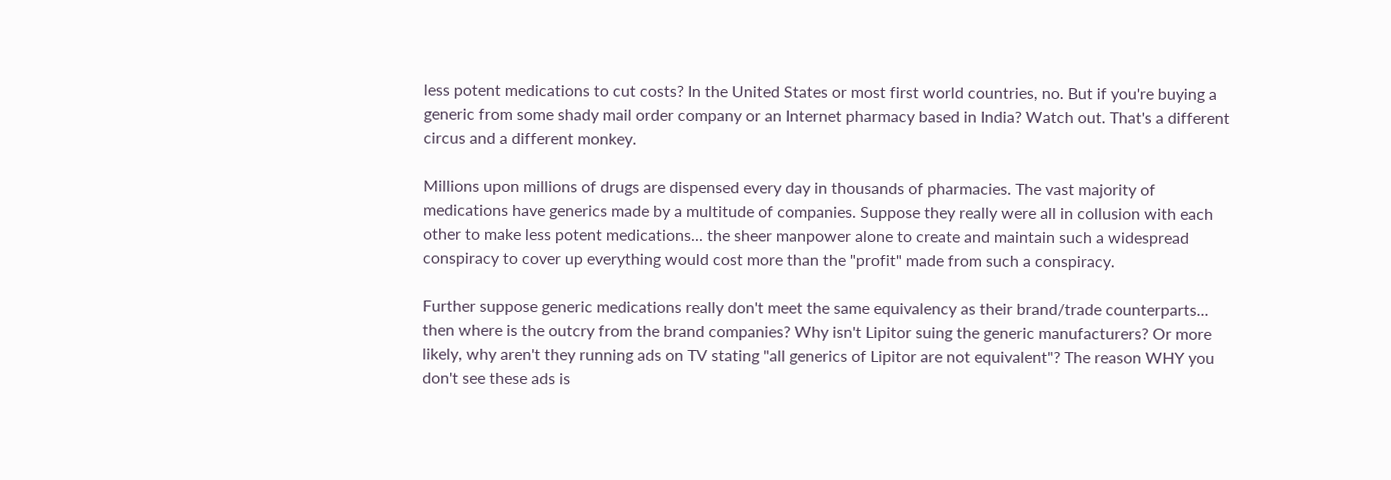less potent medications to cut costs? In the United States or most first world countries, no. But if you're buying a generic from some shady mail order company or an Internet pharmacy based in India? Watch out. That's a different circus and a different monkey.

Millions upon millions of drugs are dispensed every day in thousands of pharmacies. The vast majority of medications have generics made by a multitude of companies. Suppose they really were all in collusion with each other to make less potent medications... the sheer manpower alone to create and maintain such a widespread conspiracy to cover up everything would cost more than the "profit" made from such a conspiracy.

Further suppose generic medications really don't meet the same equivalency as their brand/trade counterparts... then where is the outcry from the brand companies? Why isn't Lipitor suing the generic manufacturers? Or more likely, why aren't they running ads on TV stating "all generics of Lipitor are not equivalent"? The reason WHY you don't see these ads is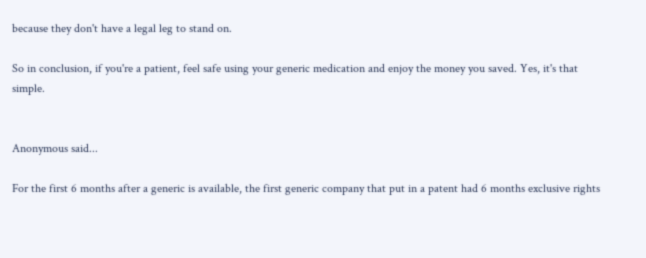because they don't have a legal leg to stand on.

So in conclusion, if you're a patient, feel safe using your generic medication and enjoy the money you saved. Yes, it's that simple.


Anonymous said...

For the first 6 months after a generic is available, the first generic company that put in a patent had 6 months exclusive rights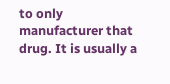to only manufacturer that drug. It is usually a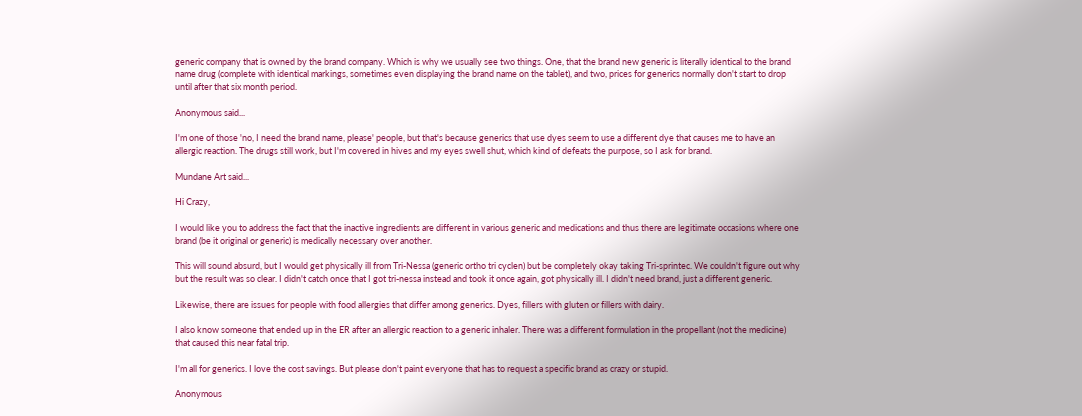generic company that is owned by the brand company. Which is why we usually see two things. One, that the brand new generic is literally identical to the brand name drug (complete with identical markings, sometimes even displaying the brand name on the tablet), and two, prices for generics normally don't start to drop until after that six month period.

Anonymous said...

I'm one of those 'no, I need the brand name, please' people, but that's because generics that use dyes seem to use a different dye that causes me to have an allergic reaction. The drugs still work, but I'm covered in hives and my eyes swell shut, which kind of defeats the purpose, so I ask for brand.

Mundane Art said...

Hi Crazy,

I would like you to address the fact that the inactive ingredients are different in various generic and medications and thus there are legitimate occasions where one brand (be it original or generic) is medically necessary over another.

This will sound absurd, but I would get physically ill from Tri-Nessa (generic ortho tri cyclen) but be completely okay taking Tri-sprintec. We couldn't figure out why but the result was so clear. I didn't catch once that I got tri-nessa instead and took it once again, got physically ill. I didn't need brand, just a different generic.

Likewise, there are issues for people with food allergies that differ among generics. Dyes, fillers with gluten or fillers with dairy.

I also know someone that ended up in the ER after an allergic reaction to a generic inhaler. There was a different formulation in the propellant (not the medicine) that caused this near fatal trip.

I'm all for generics. I love the cost savings. But please don't paint everyone that has to request a specific brand as crazy or stupid.

Anonymous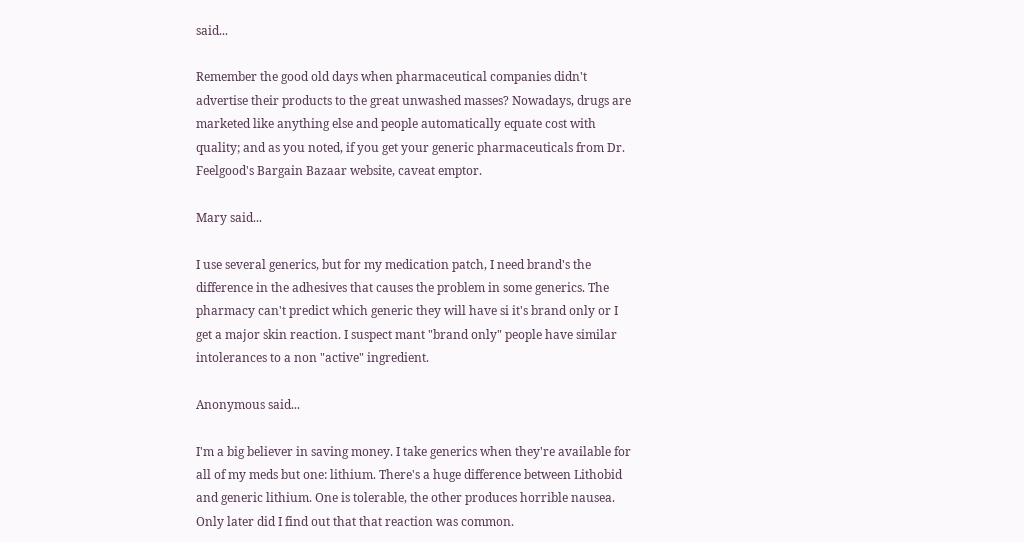said...

Remember the good old days when pharmaceutical companies didn't advertise their products to the great unwashed masses? Nowadays, drugs are marketed like anything else and people automatically equate cost with quality; and as you noted, if you get your generic pharmaceuticals from Dr. Feelgood's Bargain Bazaar website, caveat emptor.

Mary said...

I use several generics, but for my medication patch, I need brand's the difference in the adhesives that causes the problem in some generics. The pharmacy can't predict which generic they will have si it's brand only or I get a major skin reaction. I suspect mant "brand only" people have similar intolerances to a non "active" ingredient.

Anonymous said...

I'm a big believer in saving money. I take generics when they're available for all of my meds but one: lithium. There's a huge difference between Lithobid and generic lithium. One is tolerable, the other produces horrible nausea. Only later did I find out that that reaction was common.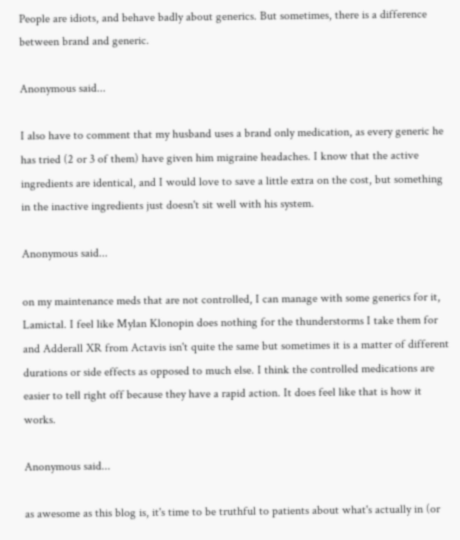People are idiots, and behave badly about generics. But sometimes, there is a difference between brand and generic.

Anonymous said...

I also have to comment that my husband uses a brand only medication, as every generic he has tried (2 or 3 of them) have given him migraine headaches. I know that the active ingredients are identical, and I would love to save a little extra on the cost, but something in the inactive ingredients just doesn't sit well with his system.

Anonymous said...

on my maintenance meds that are not controlled, I can manage with some generics for it, Lamictal. I feel like Mylan Klonopin does nothing for the thunderstorms I take them for and Adderall XR from Actavis isn't quite the same but sometimes it is a matter of different durations or side effects as opposed to much else. I think the controlled medications are easier to tell right off because they have a rapid action. It does feel like that is how it works.

Anonymous said...

as awesome as this blog is, it's time to be truthful to patients about what's actually in (or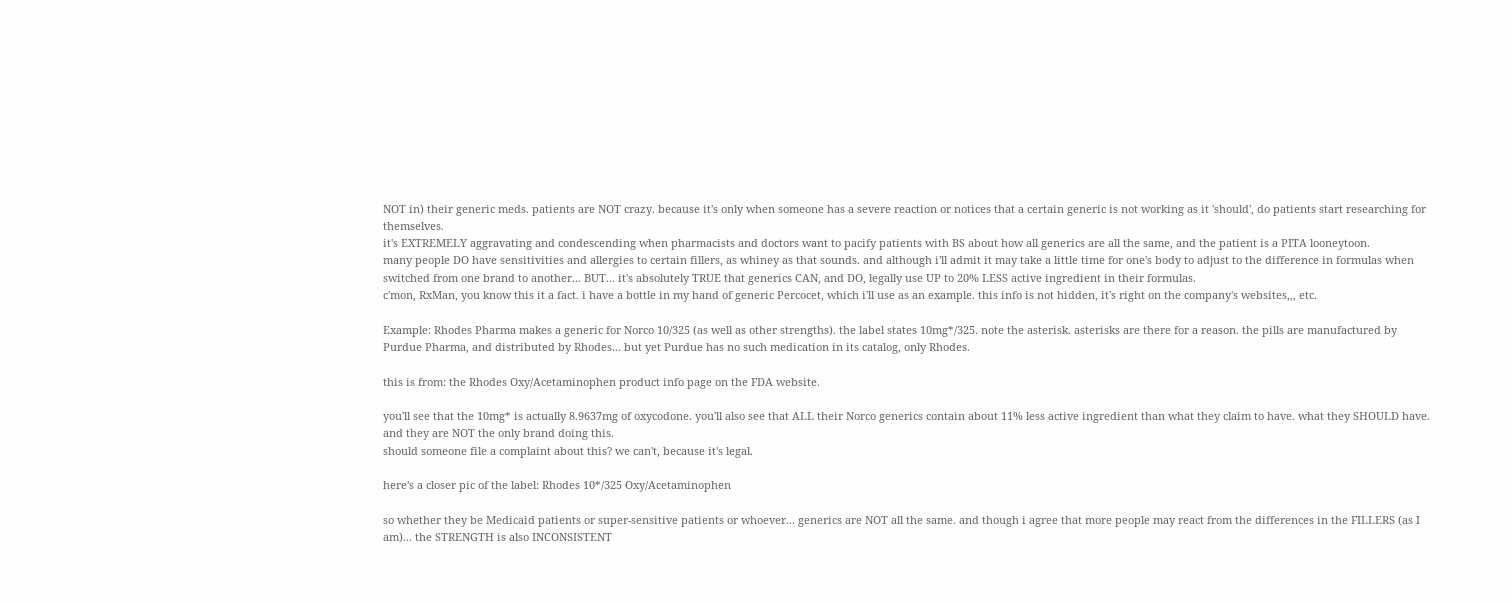NOT in) their generic meds. patients are NOT crazy. because it's only when someone has a severe reaction or notices that a certain generic is not working as it 'should', do patients start researching for themselves.
it's EXTREMELY aggravating and condescending when pharmacists and doctors want to pacify patients with BS about how all generics are all the same, and the patient is a PITA looneytoon.
many people DO have sensitivities and allergies to certain fillers, as whiney as that sounds. and although i'll admit it may take a little time for one's body to adjust to the difference in formulas when switched from one brand to another... BUT... it's absolutely TRUE that generics CAN, and DO, legally use UP to 20% LESS active ingredient in their formulas.
c'mon, RxMan, you know this it a fact. i have a bottle in my hand of generic Percocet, which i'll use as an example. this info is not hidden, it's right on the company's websites,,, etc.

Example: Rhodes Pharma makes a generic for Norco 10/325 (as well as other strengths). the label states 10mg*/325. note the asterisk. asterisks are there for a reason. the pills are manufactured by Purdue Pharma, and distributed by Rhodes... but yet Purdue has no such medication in its catalog, only Rhodes.

this is from: the Rhodes Oxy/Acetaminophen product info page on the FDA website.

you'll see that the 10mg* is actually 8.9637mg of oxycodone. you'll also see that ALL their Norco generics contain about 11% less active ingredient than what they claim to have. what they SHOULD have. and they are NOT the only brand doing this.
should someone file a complaint about this? we can't, because it's legal.

here's a closer pic of the label: Rhodes 10*/325 Oxy/Acetaminophen

so whether they be Medicaid patients or super-sensitive patients or whoever... generics are NOT all the same. and though i agree that more people may react from the differences in the FILLERS (as I am)... the STRENGTH is also INCONSISTENT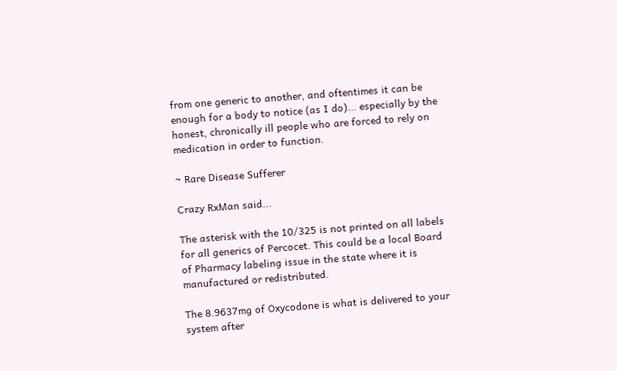from one generic to another, and oftentimes it can be enough for a body to notice (as I do)... especially by the honest, chronically ill people who are forced to rely on medication in order to function.

~ Rare Disease Sufferer

Crazy RxMan said...

The asterisk with the 10/325 is not printed on all labels for all generics of Percocet. This could be a local Board of Pharmacy labeling issue in the state where it is manufactured or redistributed.

The 8.9637mg of Oxycodone is what is delivered to your system after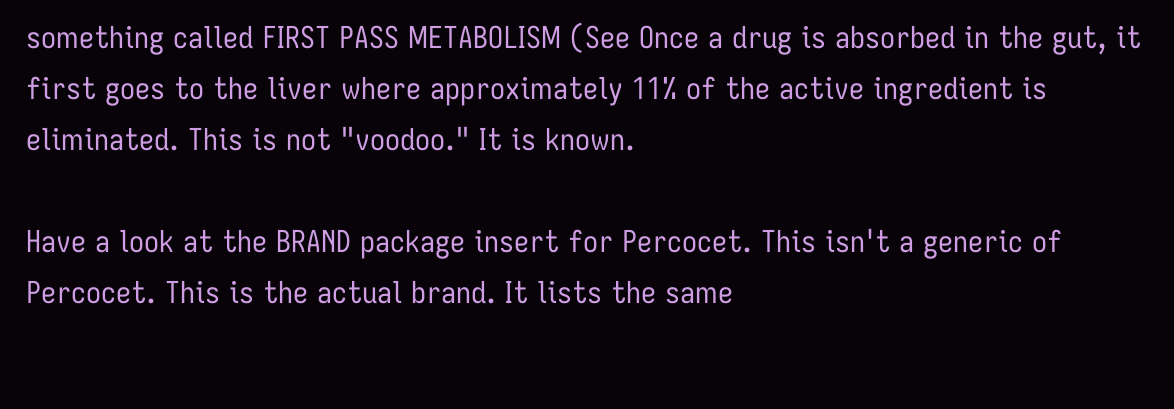something called FIRST PASS METABOLISM (See Once a drug is absorbed in the gut, it first goes to the liver where approximately 11% of the active ingredient is eliminated. This is not "voodoo." It is known.

Have a look at the BRAND package insert for Percocet. This isn't a generic of Percocet. This is the actual brand. It lists the same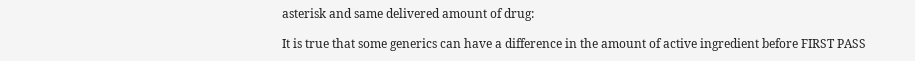asterisk and same delivered amount of drug:

It is true that some generics can have a difference in the amount of active ingredient before FIRST PASS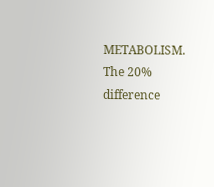METABOLISM. The 20% difference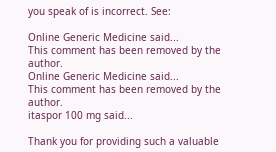you speak of is incorrect. See:

Online Generic Medicine said...
This comment has been removed by the author.
Online Generic Medicine said...
This comment has been removed by the author.
itaspor 100 mg said...

Thank you for providing such a valuable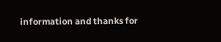information and thanks for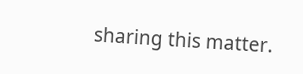sharing this matter.